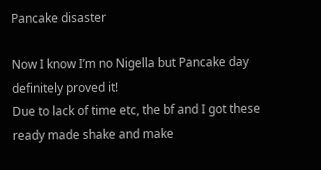Pancake disaster

Now I know I’m no Nigella but Pancake day definitely proved it!
Due to lack of time etc, the bf and I got these ready made shake and make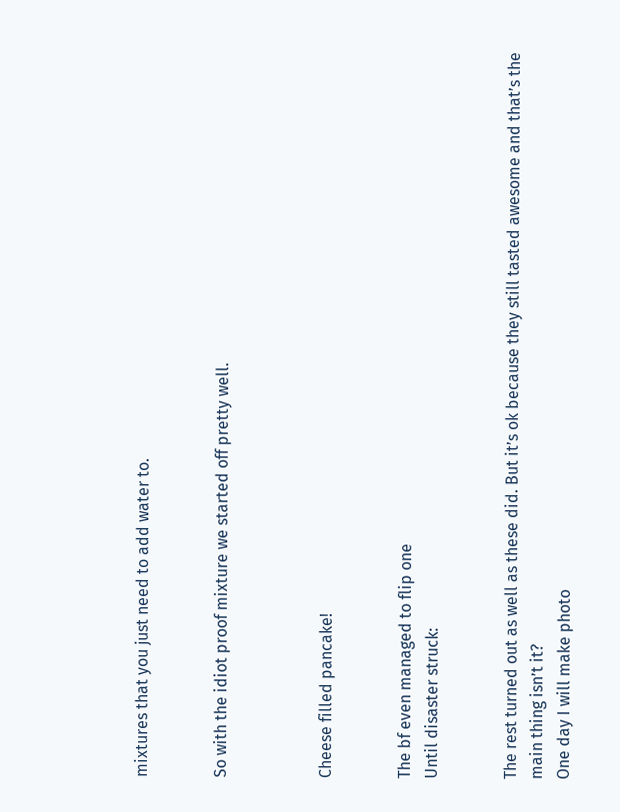mixtures that you just need to add water to.


So with the idiot proof mixture we started off pretty well.



Cheese filled pancake!


The bf even managed to flip one
Until disaster struck:


The rest turned out as well as these did. But it’s ok because they still tasted awesome and that’s the main thing isn’t it?
One day I will make photo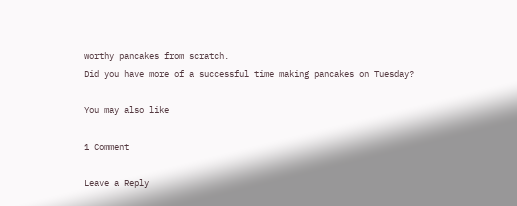worthy pancakes from scratch.
Did you have more of a successful time making pancakes on Tuesday?

You may also like

1 Comment

Leave a Reply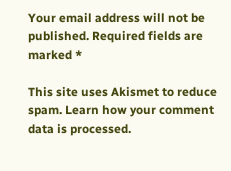Your email address will not be published. Required fields are marked *

This site uses Akismet to reduce spam. Learn how your comment data is processed.